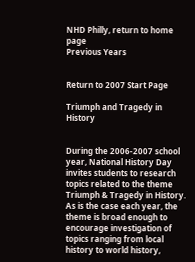NHD Philly, return to home page
Previous Years


Return to 2007 Start Page

Triumph and Tragedy in History


During the 2006-2007 school year, National History Day invites students to research topics related to the theme Triumph & Tragedy in History. As is the case each year, the theme is broad enough to encourage investigation of topics ranging from local history to world history,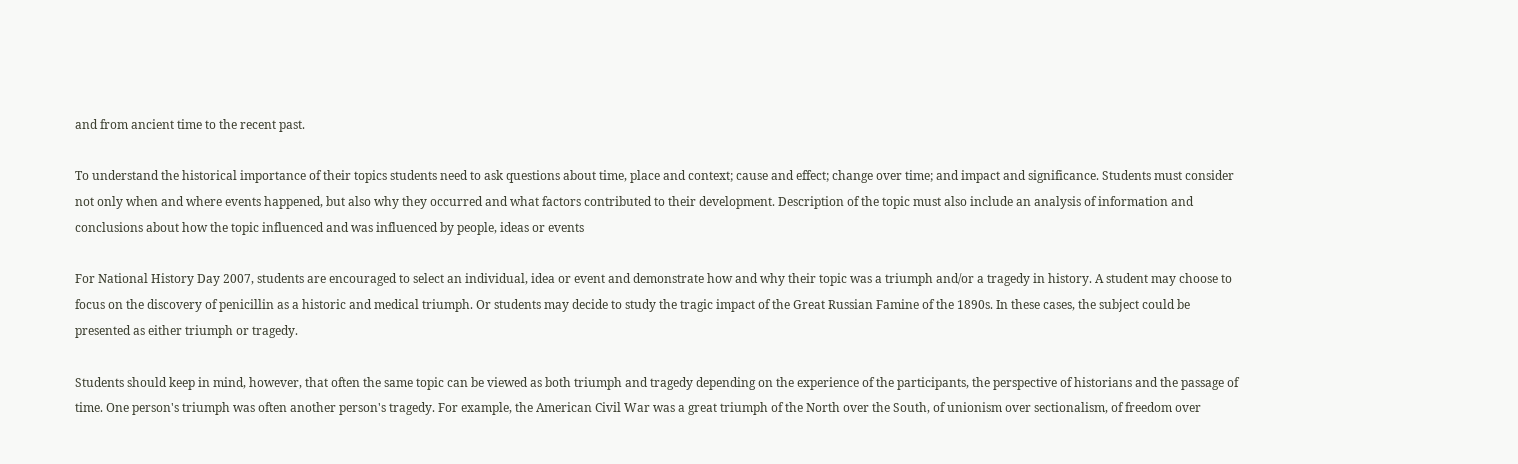and from ancient time to the recent past.

To understand the historical importance of their topics students need to ask questions about time, place and context; cause and effect; change over time; and impact and significance. Students must consider not only when and where events happened, but also why they occurred and what factors contributed to their development. Description of the topic must also include an analysis of information and conclusions about how the topic influenced and was influenced by people, ideas or events

For National History Day 2007, students are encouraged to select an individual, idea or event and demonstrate how and why their topic was a triumph and/or a tragedy in history. A student may choose to focus on the discovery of penicillin as a historic and medical triumph. Or students may decide to study the tragic impact of the Great Russian Famine of the 1890s. In these cases, the subject could be presented as either triumph or tragedy.

Students should keep in mind, however, that often the same topic can be viewed as both triumph and tragedy depending on the experience of the participants, the perspective of historians and the passage of time. One person's triumph was often another person's tragedy. For example, the American Civil War was a great triumph of the North over the South, of unionism over sectionalism, of freedom over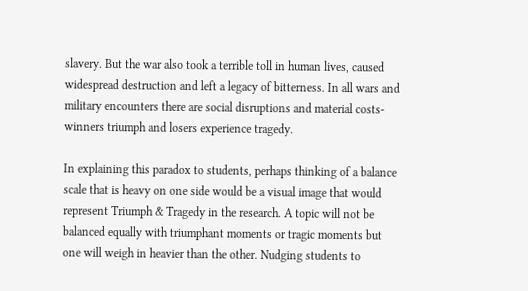slavery. But the war also took a terrible toll in human lives, caused widespread destruction and left a legacy of bitterness. In all wars and military encounters there are social disruptions and material costs-winners triumph and losers experience tragedy.

In explaining this paradox to students, perhaps thinking of a balance scale that is heavy on one side would be a visual image that would represent Triumph & Tragedy in the research. A topic will not be balanced equally with triumphant moments or tragic moments but one will weigh in heavier than the other. Nudging students to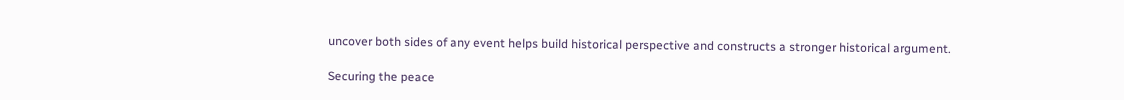uncover both sides of any event helps build historical perspective and constructs a stronger historical argument.

Securing the peace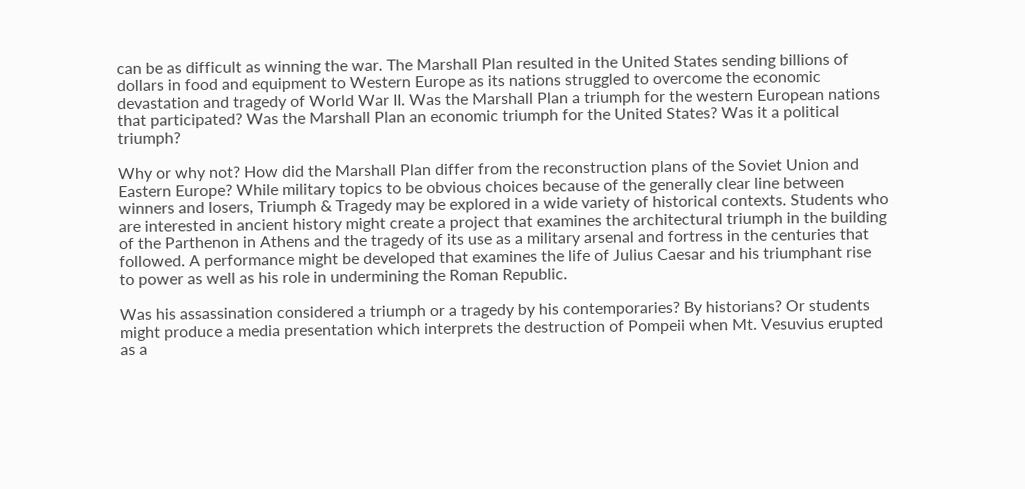can be as difficult as winning the war. The Marshall Plan resulted in the United States sending billions of dollars in food and equipment to Western Europe as its nations struggled to overcome the economic devastation and tragedy of World War II. Was the Marshall Plan a triumph for the western European nations that participated? Was the Marshall Plan an economic triumph for the United States? Was it a political triumph?

Why or why not? How did the Marshall Plan differ from the reconstruction plans of the Soviet Union and Eastern Europe? While military topics to be obvious choices because of the generally clear line between winners and losers, Triumph & Tragedy may be explored in a wide variety of historical contexts. Students who are interested in ancient history might create a project that examines the architectural triumph in the building of the Parthenon in Athens and the tragedy of its use as a military arsenal and fortress in the centuries that followed. A performance might be developed that examines the life of Julius Caesar and his triumphant rise to power as well as his role in undermining the Roman Republic.

Was his assassination considered a triumph or a tragedy by his contemporaries? By historians? Or students might produce a media presentation which interprets the destruction of Pompeii when Mt. Vesuvius erupted as a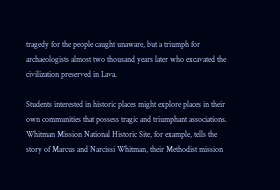tragedy for the people caught unaware, but a triumph for archaeologists almost two thousand years later who excavated the civilization preserved in Lava.

Students interested in historic places might explore places in their own communities that possess tragic and triumphant associations. Whitman Mission National Historic Site, for example, tells the story of Marcus and Narcissi Whitman, their Methodist mission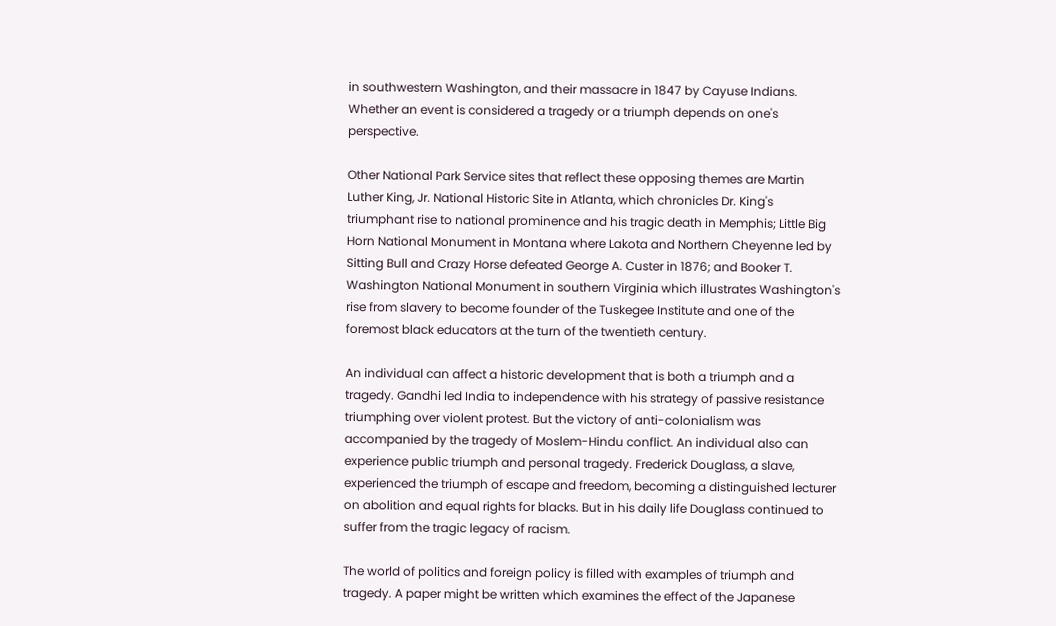in southwestern Washington, and their massacre in 1847 by Cayuse Indians. Whether an event is considered a tragedy or a triumph depends on one's perspective.

Other National Park Service sites that reflect these opposing themes are Martin Luther King, Jr. National Historic Site in Atlanta, which chronicles Dr. King's triumphant rise to national prominence and his tragic death in Memphis; Little Big Horn National Monument in Montana where Lakota and Northern Cheyenne led by Sitting Bull and Crazy Horse defeated George A. Custer in 1876; and Booker T. Washington National Monument in southern Virginia which illustrates Washington's rise from slavery to become founder of the Tuskegee Institute and one of the foremost black educators at the turn of the twentieth century.

An individual can affect a historic development that is both a triumph and a tragedy. Gandhi led India to independence with his strategy of passive resistance triumphing over violent protest. But the victory of anti-colonialism was accompanied by the tragedy of Moslem-Hindu conflict. An individual also can experience public triumph and personal tragedy. Frederick Douglass, a slave, experienced the triumph of escape and freedom, becoming a distinguished lecturer on abolition and equal rights for blacks. But in his daily life Douglass continued to suffer from the tragic legacy of racism.

The world of politics and foreign policy is filled with examples of triumph and tragedy. A paper might be written which examines the effect of the Japanese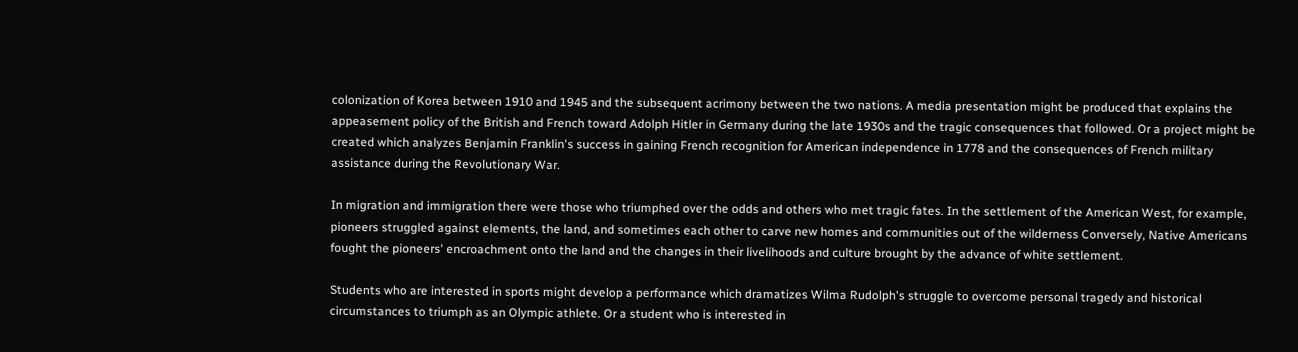colonization of Korea between 1910 and 1945 and the subsequent acrimony between the two nations. A media presentation might be produced that explains the appeasement policy of the British and French toward Adolph Hitler in Germany during the late 1930s and the tragic consequences that followed. Or a project might be created which analyzes Benjamin Franklin's success in gaining French recognition for American independence in 1778 and the consequences of French military assistance during the Revolutionary War.

In migration and immigration there were those who triumphed over the odds and others who met tragic fates. In the settlement of the American West, for example, pioneers struggled against elements, the land, and sometimes each other to carve new homes and communities out of the wilderness Conversely, Native Americans fought the pioneers' encroachment onto the land and the changes in their livelihoods and culture brought by the advance of white settlement.

Students who are interested in sports might develop a performance which dramatizes Wilma Rudolph's struggle to overcome personal tragedy and historical circumstances to triumph as an Olympic athlete. Or a student who is interested in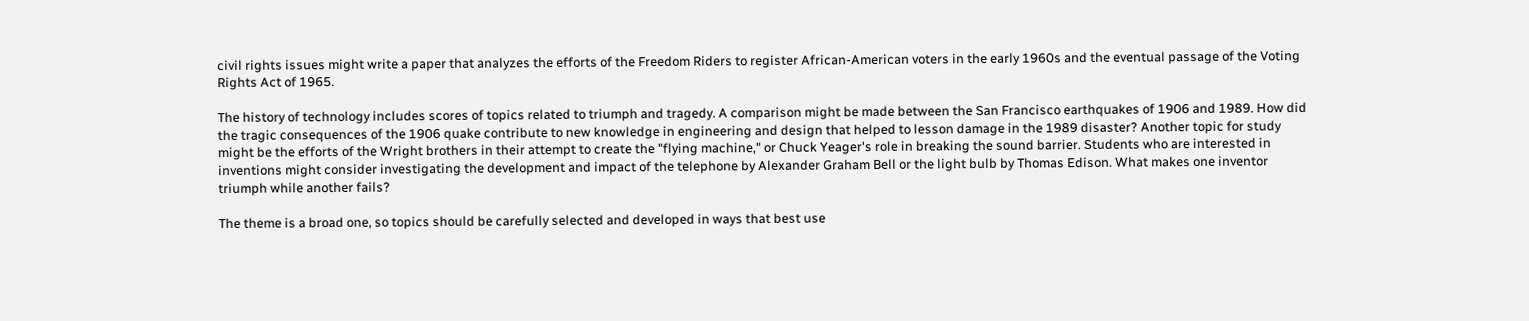civil rights issues might write a paper that analyzes the efforts of the Freedom Riders to register African-American voters in the early 1960s and the eventual passage of the Voting Rights Act of 1965.

The history of technology includes scores of topics related to triumph and tragedy. A comparison might be made between the San Francisco earthquakes of 1906 and 1989. How did the tragic consequences of the 1906 quake contribute to new knowledge in engineering and design that helped to lesson damage in the 1989 disaster? Another topic for study might be the efforts of the Wright brothers in their attempt to create the "flying machine," or Chuck Yeager's role in breaking the sound barrier. Students who are interested in inventions might consider investigating the development and impact of the telephone by Alexander Graham Bell or the light bulb by Thomas Edison. What makes one inventor triumph while another fails?

The theme is a broad one, so topics should be carefully selected and developed in ways that best use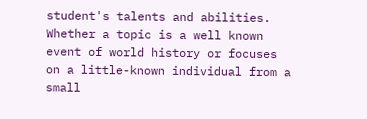student's talents and abilities. Whether a topic is a well known event of world history or focuses on a little-known individual from a small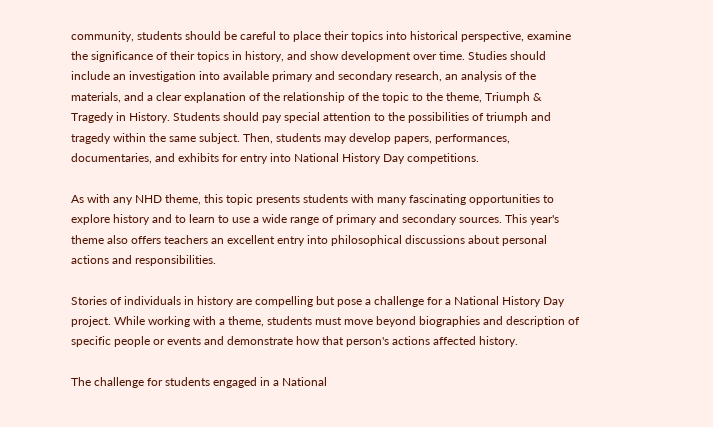community, students should be careful to place their topics into historical perspective, examine the significance of their topics in history, and show development over time. Studies should include an investigation into available primary and secondary research, an analysis of the materials, and a clear explanation of the relationship of the topic to the theme, Triumph & Tragedy in History. Students should pay special attention to the possibilities of triumph and tragedy within the same subject. Then, students may develop papers, performances, documentaries, and exhibits for entry into National History Day competitions.

As with any NHD theme, this topic presents students with many fascinating opportunities to explore history and to learn to use a wide range of primary and secondary sources. This year's theme also offers teachers an excellent entry into philosophical discussions about personal actions and responsibilities.

Stories of individuals in history are compelling but pose a challenge for a National History Day project. While working with a theme, students must move beyond biographies and description of specific people or events and demonstrate how that person's actions affected history.

The challenge for students engaged in a National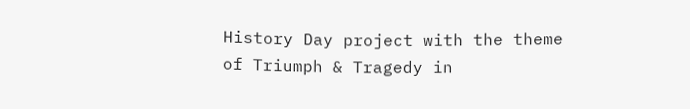History Day project with the theme of Triumph & Tragedy in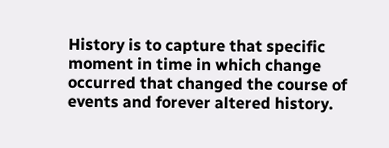History is to capture that specific moment in time in which change occurred that changed the course of events and forever altered history.